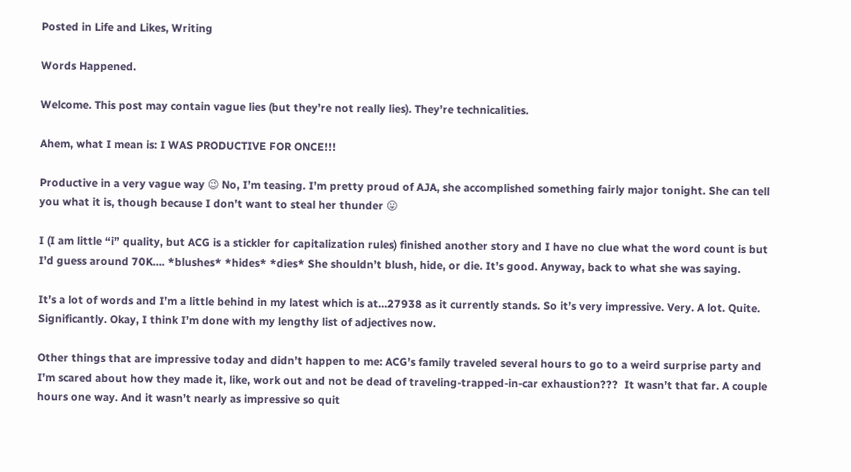Posted in Life and Likes, Writing

Words Happened.

Welcome. This post may contain vague lies (but they’re not really lies). They’re technicalities.

Ahem, what I mean is: I WAS PRODUCTIVE FOR ONCE!!!

Productive in a very vague way 😉 No, I’m teasing. I’m pretty proud of AJA, she accomplished something fairly major tonight. She can tell you what it is, though because I don’t want to steal her thunder 😛

I (I am little “i” quality, but ACG is a stickler for capitalization rules) finished another story and I have no clue what the word count is but I’d guess around 70K…. *blushes* *hides* *dies* She shouldn’t blush, hide, or die. It’s good. Anyway, back to what she was saying.

It’s a lot of words and I’m a little behind in my latest which is at…27938 as it currently stands. So it’s very impressive. Very. A lot. Quite. Significantly. Okay, I think I’m done with my lengthy list of adjectives now.

Other things that are impressive today and didn’t happen to me: ACG’s family traveled several hours to go to a weird surprise party and I’m scared about how they made it, like, work out and not be dead of traveling-trapped-in-car exhaustion???  It wasn’t that far. A couple hours one way. And it wasn’t nearly as impressive so quit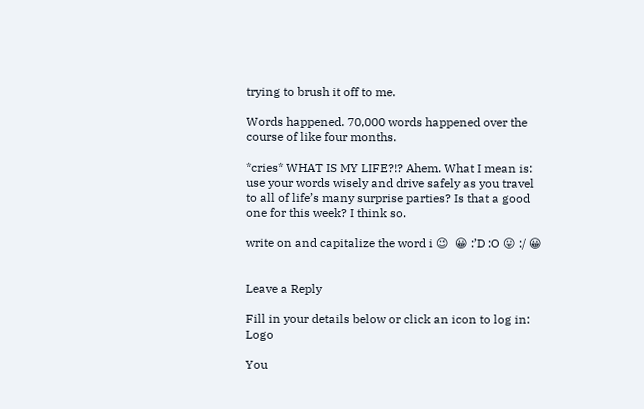trying to brush it off to me.

Words happened. 70,000 words happened over the course of like four months.

*cries* WHAT IS MY LIFE?!? Ahem. What I mean is: use your words wisely and drive safely as you travel to all of life’s many surprise parties? Is that a good one for this week? I think so.

write on and capitalize the word i 😉  😀 :’D :O 😛 :/ 😀


Leave a Reply

Fill in your details below or click an icon to log in: Logo

You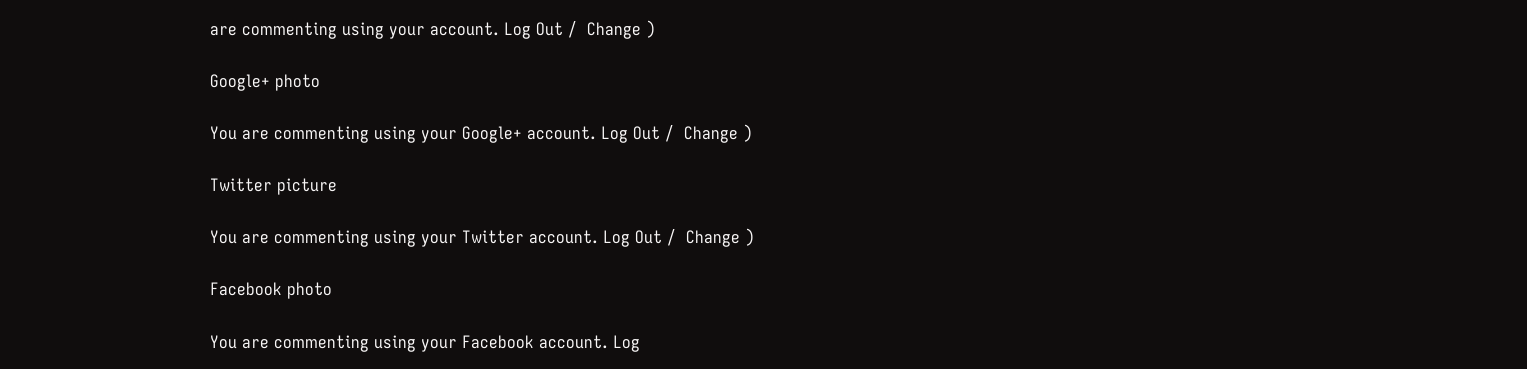are commenting using your account. Log Out /  Change )

Google+ photo

You are commenting using your Google+ account. Log Out /  Change )

Twitter picture

You are commenting using your Twitter account. Log Out /  Change )

Facebook photo

You are commenting using your Facebook account. Log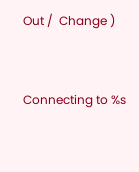Out /  Change )


Connecting to %s